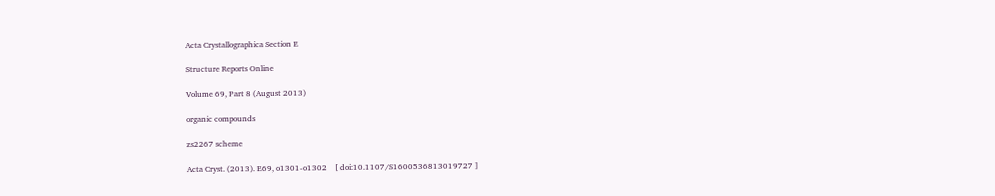Acta Crystallographica Section E

Structure Reports Online

Volume 69, Part 8 (August 2013)

organic compounds

zs2267 scheme

Acta Cryst. (2013). E69, o1301-o1302    [ doi:10.1107/S1600536813019727 ]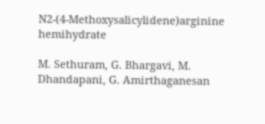N2-(4-Methoxysalicylidene)arginine hemihydrate

M. Sethuram, G. Bhargavi, M. Dhandapani, G. Amirthaganesan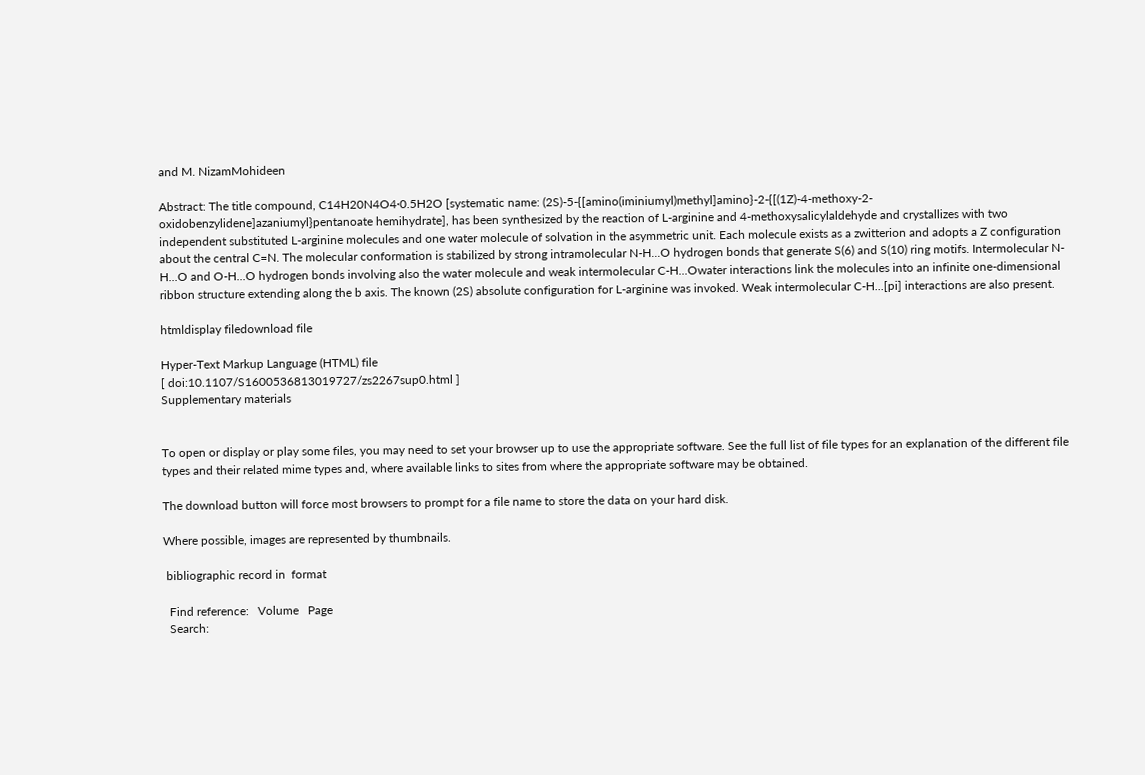and M. NizamMohideen

Abstract: The title compound, C14H20N4O4·0.5H2O [systematic name: (2S)-5-{[amino(iminiumyl)methyl]amino}-2-{[(1Z)-4-methoxy-2-oxidobenzylidene]azaniumyl}pentanoate hemihydrate], has been synthesized by the reaction of L-arginine and 4-methoxysalicylaldehyde and crystallizes with two independent substituted L-arginine molecules and one water molecule of solvation in the asymmetric unit. Each molecule exists as a zwitterion and adopts a Z configuration about the central C=N. The molecular conformation is stabilized by strong intramolecular N-H...O hydrogen bonds that generate S(6) and S(10) ring motifs. Intermolecular N-H...O and O-H...O hydrogen bonds involving also the water molecule and weak intermolecular C-H...Owater interactions link the molecules into an infinite one-dimensional ribbon structure extending along the b axis. The known (2S) absolute configuration for L-arginine was invoked. Weak intermolecular C-H...[pi] interactions are also present.

htmldisplay filedownload file

Hyper-Text Markup Language (HTML) file
[ doi:10.1107/S1600536813019727/zs2267sup0.html ]
Supplementary materials


To open or display or play some files, you may need to set your browser up to use the appropriate software. See the full list of file types for an explanation of the different file types and their related mime types and, where available links to sites from where the appropriate software may be obtained.

The download button will force most browsers to prompt for a file name to store the data on your hard disk.

Where possible, images are represented by thumbnails.

 bibliographic record in  format

  Find reference:   Volume   Page
  Search: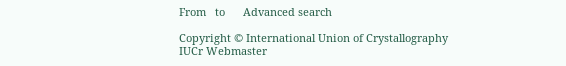From   to      Advanced search

Copyright © International Union of Crystallography
IUCr Webmaster